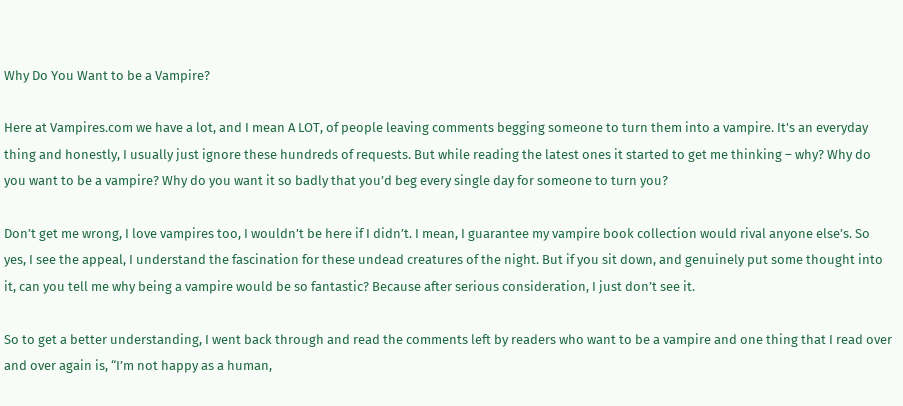Why Do You Want to be a Vampire?

Here at Vampires.com we have a lot, and I mean A LOT, of people leaving comments begging someone to turn them into a vampire. It’s an everyday thing and honestly, I usually just ignore these hundreds of requests. But while reading the latest ones it started to get me thinking – why? Why do you want to be a vampire? Why do you want it so badly that you’d beg every single day for someone to turn you?

Don’t get me wrong, I love vampires too, I wouldn’t be here if I didn’t. I mean, I guarantee my vampire book collection would rival anyone else’s. So yes, I see the appeal, I understand the fascination for these undead creatures of the night. But if you sit down, and genuinely put some thought into it, can you tell me why being a vampire would be so fantastic? Because after serious consideration, I just don’t see it.

So to get a better understanding, I went back through and read the comments left by readers who want to be a vampire and one thing that I read over and over again is, “I’m not happy as a human,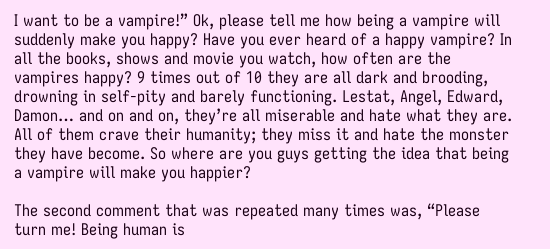I want to be a vampire!” Ok, please tell me how being a vampire will suddenly make you happy? Have you ever heard of a happy vampire? In all the books, shows and movie you watch, how often are the vampires happy? 9 times out of 10 they are all dark and brooding, drowning in self-pity and barely functioning. Lestat, Angel, Edward, Damon… and on and on, they’re all miserable and hate what they are. All of them crave their humanity; they miss it and hate the monster they have become. So where are you guys getting the idea that being a vampire will make you happier?

The second comment that was repeated many times was, “Please turn me! Being human is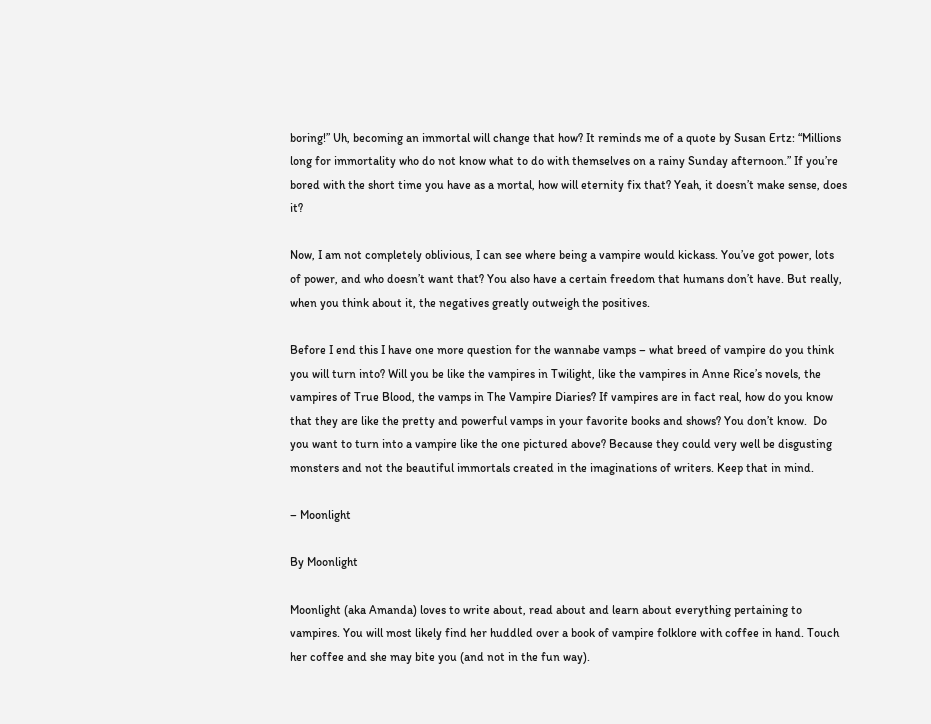boring!” Uh, becoming an immortal will change that how? It reminds me of a quote by Susan Ertz: “Millions long for immortality who do not know what to do with themselves on a rainy Sunday afternoon.” If you’re bored with the short time you have as a mortal, how will eternity fix that? Yeah, it doesn’t make sense, does it?

Now, I am not completely oblivious, I can see where being a vampire would kickass. You’ve got power, lots of power, and who doesn’t want that? You also have a certain freedom that humans don’t have. But really, when you think about it, the negatives greatly outweigh the positives.

Before I end this I have one more question for the wannabe vamps – what breed of vampire do you think you will turn into? Will you be like the vampires in Twilight, like the vampires in Anne Rice’s novels, the vampires of True Blood, the vamps in The Vampire Diaries? If vampires are in fact real, how do you know that they are like the pretty and powerful vamps in your favorite books and shows? You don’t know.  Do you want to turn into a vampire like the one pictured above? Because they could very well be disgusting monsters and not the beautiful immortals created in the imaginations of writers. Keep that in mind.

– Moonlight

By Moonlight

Moonlight (aka Amanda) loves to write about, read about and learn about everything pertaining to vampires. You will most likely find her huddled over a book of vampire folklore with coffee in hand. Touch her coffee and she may bite you (and not in the fun way).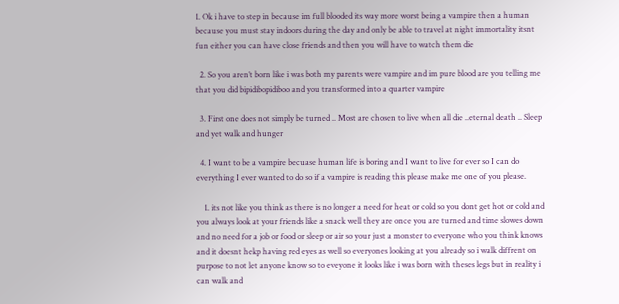1. Ok i have to step in because im full blooded its way more worst being a vampire then a human because you must stay indoors during the day and only be able to travel at night immortality itsnt fun either you can have close friends and then you will have to watch them die

  2. So you aren’t born like i was both my parents were vampire and im pure blood are you telling me that you did bipidibopidiboo and you transformed into a quarter vampire

  3. First one does not simply be turned .. Most are chosen to live when all die ..eternal death .. Sleep and yet walk and hunger

  4. I want to be a vampire becuase human life is boring and I want to live for ever so I can do everything I ever wanted to do so if a vampire is reading this please make me one of you please.

    1. its not like you think as there is no longer a need for heat or cold so you dont get hot or cold and you always look at your friends like a snack well they are once you are turned and time slowes down and no need for a job or food or sleep or air so your just a monster to everyone who you think knows and it doesnt hekp having red eyes as well so everyones looking at you already so i walk diffrent on purpose to not let anyone know so to eveyone it looks like i was born with theses legs but in reality i can walk and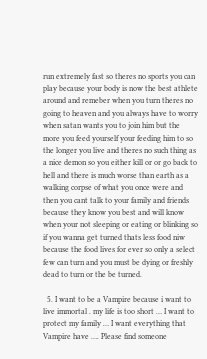run extremely fast so theres no sports you can play because your body is now the best athlete around and remeber when you turn theres no going to heaven and you always have to worry when satan wants you to join him but the more you feed yourself your feeding him to so the longer you live and theres no such thing as a nice demon so you either kill or or go back to hell and there is much worse than earth as a walking corpse of what you once were and then you cant talk to your family and friends because they know you best and will know when your not sleeping or eating or blinking so if you wanna get turned thats less food niw because the food lives for ever so only a select few can turn and you must be dying or freshly dead to turn or the be turned.

  5. I want to be a Vampire because i want to live immortal . my life is too short … I want to protect my family … I want everything that Vampire have …. Please find someone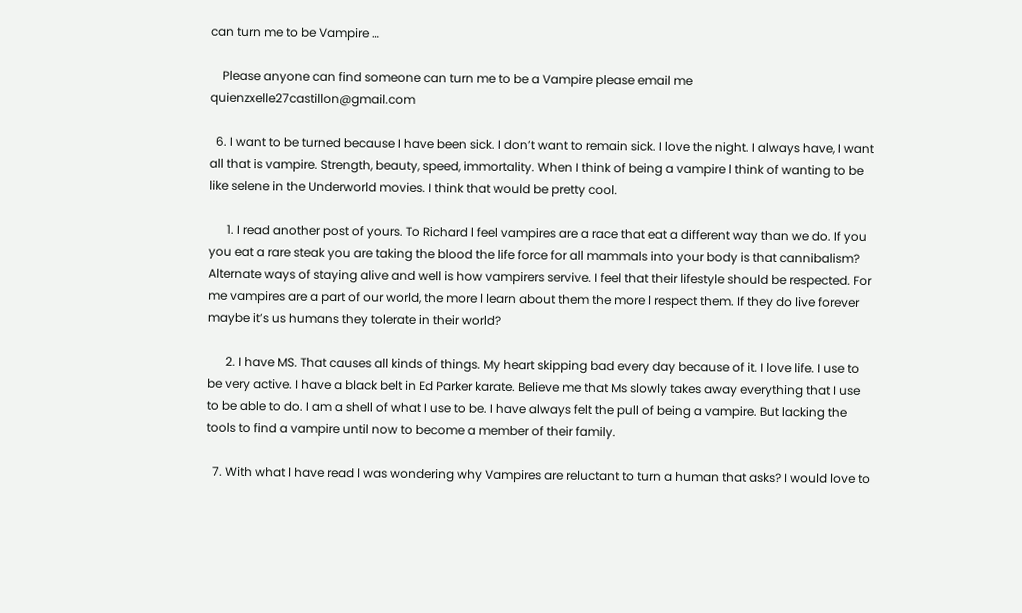can turn me to be Vampire …

    Please anyone can find someone can turn me to be a Vampire please email me quienzxelle27castillon@gmail.com

  6. I want to be turned because I have been sick. I don’t want to remain sick. I love the night. I always have, I want all that is vampire. Strength, beauty, speed, immortality. When I think of being a vampire l think of wanting to be like selene in the Underworld movies. I think that would be pretty cool.

      1. I read another post of yours. To Richard l feel vampires are a race that eat a different way than we do. If you you eat a rare steak you are taking the blood the life force for all mammals into your body is that cannibalism? Alternate ways of staying alive and well is how vampirers servive. I feel that their lifestyle should be respected. For me vampires are a part of our world, the more l learn about them the more l respect them. If they do live forever maybe it’s us humans they tolerate in their world?

      2. I have MS. That causes all kinds of things. My heart skipping bad every day because of it. I love life. I use to be very active. I have a black belt in Ed Parker karate. Believe me that Ms slowly takes away everything that I use to be able to do. I am a shell of what I use to be. I have always felt the pull of being a vampire. But lacking the tools to find a vampire until now to become a member of their family.

  7. With what l have read l was wondering why Vampires are reluctant to turn a human that asks? I would love to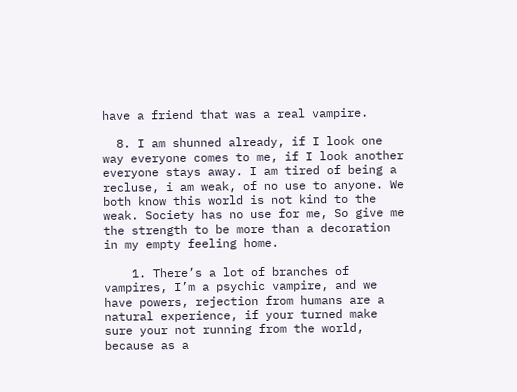have a friend that was a real vampire.

  8. I am shunned already, if I look one way everyone comes to me, if I look another everyone stays away. I am tired of being a recluse, i am weak, of no use to anyone. We both know this world is not kind to the weak. Society has no use for me, So give me the strength to be more than a decoration in my empty feeling home.

    1. There’s a lot of branches of vampires, I’m a psychic vampire, and we have powers, rejection from humans are a natural experience, if your turned make sure your not running from the world, because as a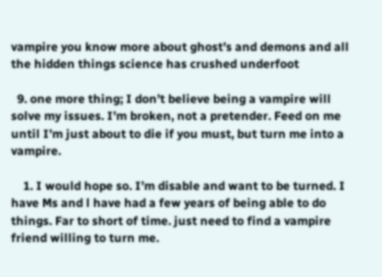vampire you know more about ghost’s and demons and all the hidden things science has crushed underfoot

  9. one more thing; I don’t believe being a vampire will solve my issues. I’m broken, not a pretender. Feed on me until I’m just about to die if you must, but turn me into a vampire.

    1. I would hope so. I’m disable and want to be turned. I have Ms and l have had a few years of being able to do things. Far to short of time. just need to find a vampire friend willing to turn me.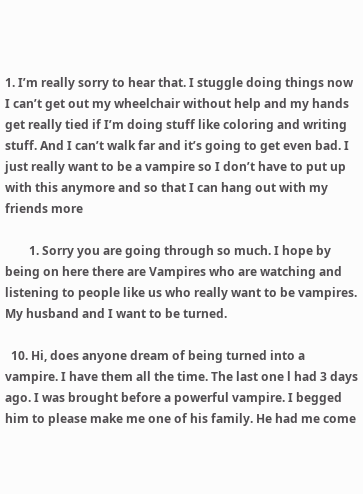1. I’m really sorry to hear that. I stuggle doing things now I can’t get out my wheelchair without help and my hands get really tied if I’m doing stuff like coloring and writing stuff. And I can’t walk far and it’s going to get even bad. I just really want to be a vampire so I don’t have to put up with this anymore and so that I can hang out with my friends more

        1. Sorry you are going through so much. I hope by being on here there are Vampires who are watching and listening to people like us who really want to be vampires. My husband and I want to be turned.

  10. Hi, does anyone dream of being turned into a vampire. I have them all the time. The last one l had 3 days ago. I was brought before a powerful vampire. I begged him to please make me one of his family. He had me come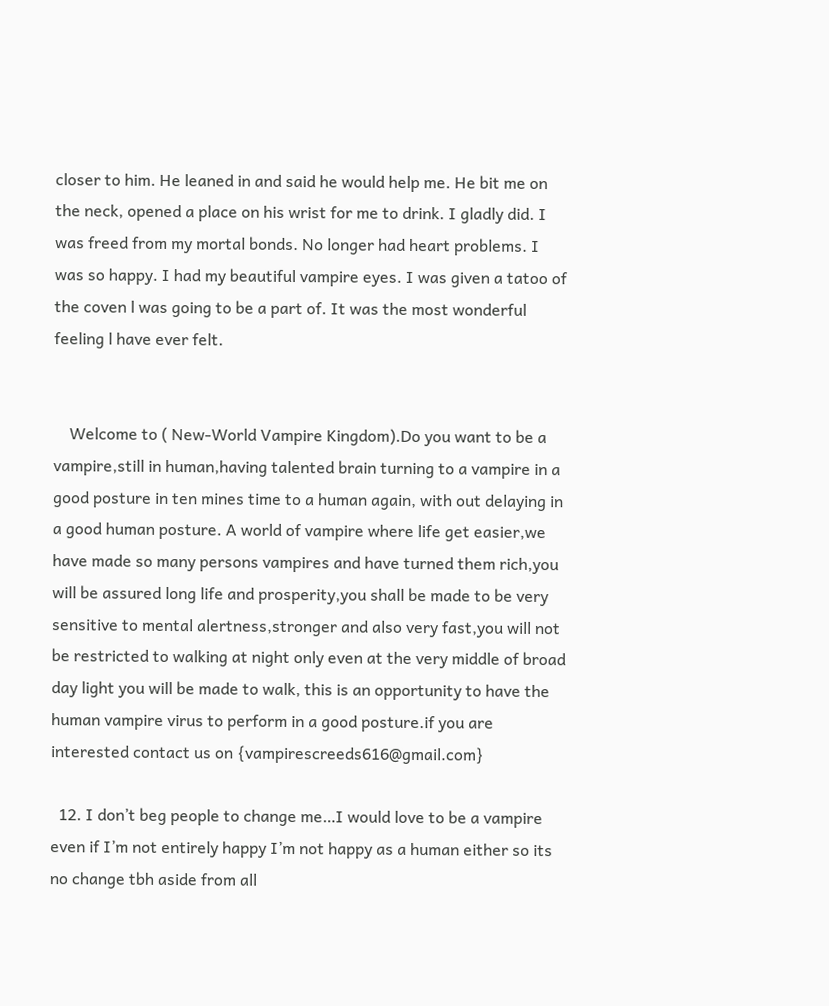closer to him. He leaned in and said he would help me. He bit me on the neck, opened a place on his wrist for me to drink. I gladly did. I was freed from my mortal bonds. No longer had heart problems. I was so happy. I had my beautiful vampire eyes. I was given a tatoo of the coven l was going to be a part of. It was the most wonderful feeling l have ever felt.


    Welcome to ( New-World Vampire Kingdom).Do you want to be a vampire,still in human,having talented brain turning to a vampire in a good posture in ten mines time to a human again, with out delaying in a good human posture. A world of vampire where life get easier,we have made so many persons vampires and have turned them rich,you will be assured long life and prosperity,you shall be made to be very sensitive to mental alertness,stronger and also very fast,you will not be restricted to walking at night only even at the very middle of broad day light you will be made to walk, this is an opportunity to have the human vampire virus to perform in a good posture.if you are interested contact us on {vampirescreeds616@gmail.com}

  12. I don’t beg people to change me…I would love to be a vampire even if I’m not entirely happy I’m not happy as a human either so its no change tbh aside from all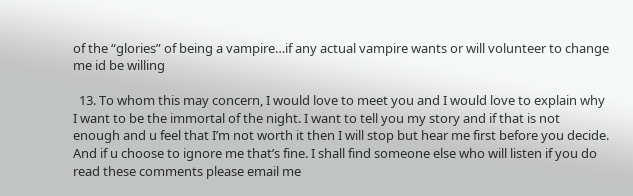of the “glories” of being a vampire…if any actual vampire wants or will volunteer to change me id be willing

  13. To whom this may concern, I would love to meet you and I would love to explain why I want to be the immortal of the night. I want to tell you my story and if that is not enough and u feel that I’m not worth it then I will stop but hear me first before you decide. And if u choose to ignore me that’s fine. I shall find someone else who will listen if you do read these comments please email me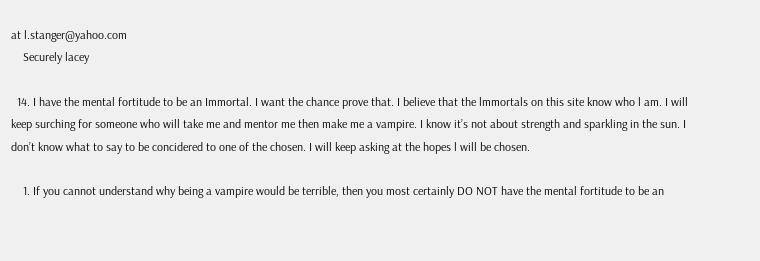at l.stanger@yahoo.com
    Securely lacey

  14. I have the mental fortitude to be an Immortal. I want the chance prove that. I believe that the lmmortals on this site know who l am. I will keep surching for someone who will take me and mentor me then make me a vampire. I know it’s not about strength and sparkling in the sun. I don’t know what to say to be concidered to one of the chosen. I will keep asking at the hopes l will be chosen.

    1. If you cannot understand why being a vampire would be terrible, then you most certainly DO NOT have the mental fortitude to be an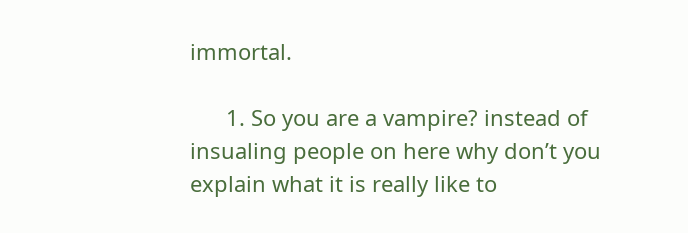immortal.

      1. So you are a vampire? instead of insualing people on here why don’t you explain what it is really like to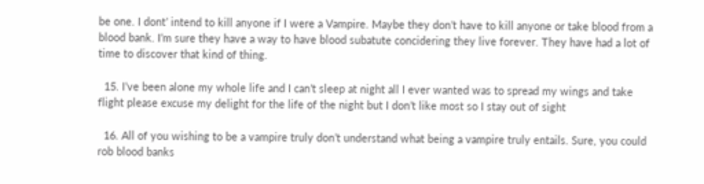be one. I dont’ intend to kill anyone if I were a Vampire. Maybe they don’t have to kill anyone or take blood from a blood bank. I’m sure they have a way to have blood subatute concidering they live forever. They have had a lot of time to discover that kind of thing.

  15. I’ve been alone my whole life and I can’t sleep at night all I ever wanted was to spread my wings and take flight please excuse my delight for the life of the night but I don’t like most so I stay out of sight

  16. All of you wishing to be a vampire truly don’t understand what being a vampire truly entails. Sure, you could rob blood banks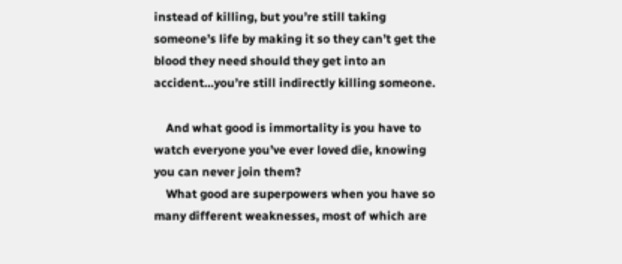instead of killing, but you’re still taking someone’s life by making it so they can’t get the blood they need should they get into an accident…you’re still indirectly killing someone.

    And what good is immortality is you have to watch everyone you’ve ever loved die, knowing you can never join them?
    What good are superpowers when you have so many different weaknesses, most of which are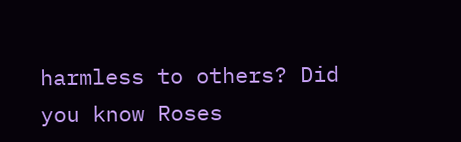harmless to others? Did you know Roses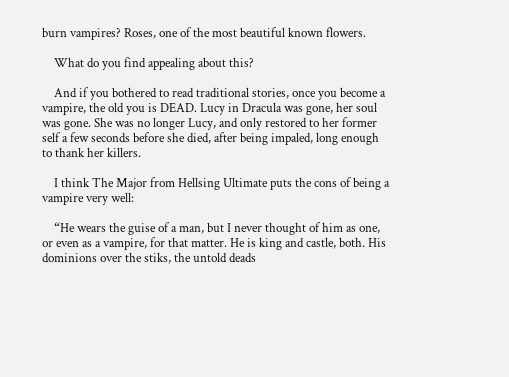burn vampires? Roses, one of the most beautiful known flowers.

    What do you find appealing about this?

    And if you bothered to read traditional stories, once you become a vampire, the old you is DEAD. Lucy in Dracula was gone, her soul was gone. She was no longer Lucy, and only restored to her former self a few seconds before she died, after being impaled, long enough to thank her killers.

    I think The Major from Hellsing Ultimate puts the cons of being a vampire very well:

    “He wears the guise of a man, but I never thought of him as one, or even as a vampire, for that matter. He is king and castle, both. His dominions over the stiks, the untold deads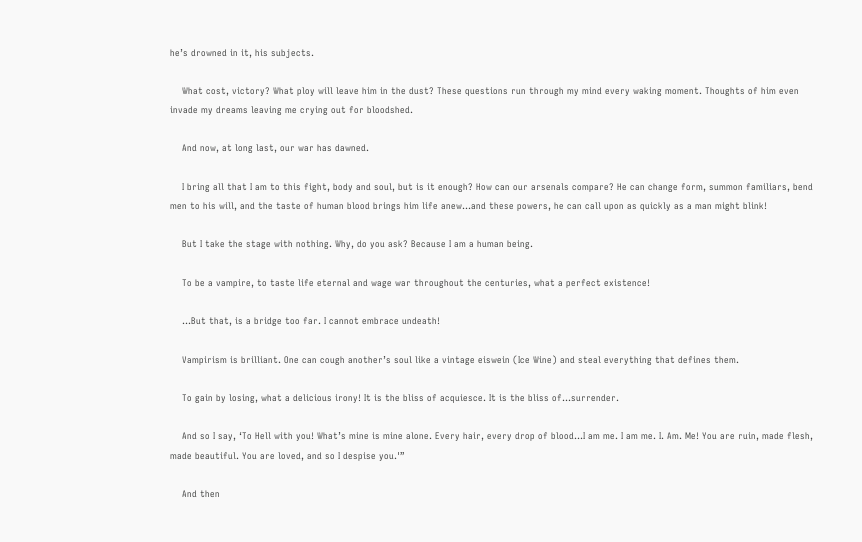he’s drowned in it, his subjects.

    What cost, victory? What ploy will leave him in the dust? These questions run through my mind every waking moment. Thoughts of him even invade my dreams leaving me crying out for bloodshed.

    And now, at long last, our war has dawned.

    I bring all that I am to this fight, body and soul, but is it enough? How can our arsenals compare? He can change form, summon familiars, bend men to his will, and the taste of human blood brings him life anew…and these powers, he can call upon as quickly as a man might blink!

    But I take the stage with nothing. Why, do you ask? Because I am a human being.

    To be a vampire, to taste life eternal and wage war throughout the centuries, what a perfect existence!

    …But that, is a bridge too far. I cannot embrace undeath!

    Vampirism is brilliant. One can cough another’s soul like a vintage eiswein (Ice Wine) and steal everything that defines them.

    To gain by losing, what a delicious irony! It is the bliss of acquiesce. It is the bliss of…surrender.

    And so I say, ‘To Hell with you! What’s mine is mine alone. Every hair, every drop of blood…I am me. I am me. I. Am. Me! You are ruin, made flesh, made beautiful. You are loved, and so I despise you.'”

    And then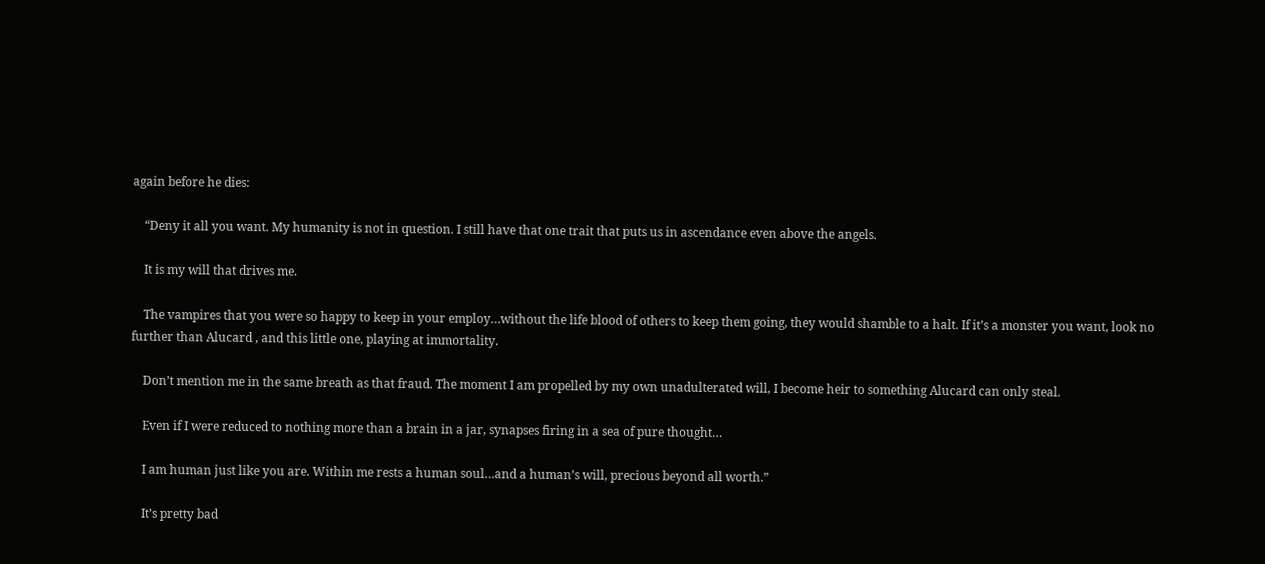again before he dies:

    “Deny it all you want. My humanity is not in question. I still have that one trait that puts us in ascendance even above the angels.

    It is my will that drives me.

    The vampires that you were so happy to keep in your employ…without the life blood of others to keep them going, they would shamble to a halt. If it’s a monster you want, look no further than Alucard , and this little one, playing at immortality.

    Don’t mention me in the same breath as that fraud. The moment I am propelled by my own unadulterated will, I become heir to something Alucard can only steal.

    Even if I were reduced to nothing more than a brain in a jar, synapses firing in a sea of pure thought…

    I am human just like you are. Within me rests a human soul…and a human’s will, precious beyond all worth.”

    It’s pretty bad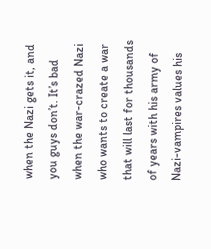when the Nazi gets it, and you guys don’t. It’s bad when the war-crazed Nazi who wants to create a war that will last for thousands of years with his army of Nazi-vampires values his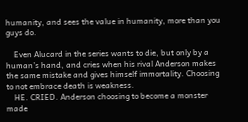humanity, and sees the value in humanity, more than you guys do.

    Even Alucard in the series wants to die, but only by a human’s hand, and cries when his rival Anderson makes the same mistake and gives himself immortality. Choosing to not embrace death is weakness.
    HE. CRIED. Anderson choosing to become a monster made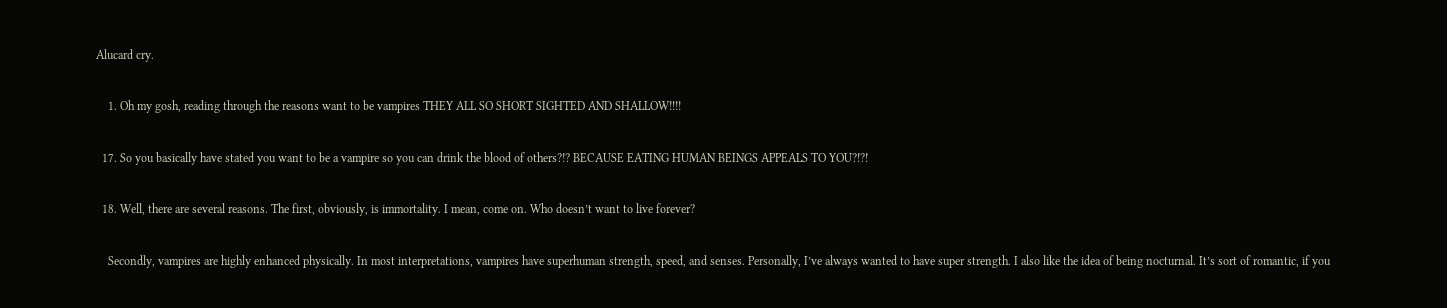Alucard cry.

    1. Oh my gosh, reading through the reasons want to be vampires THEY ALL SO SHORT SIGHTED AND SHALLOW!!!!

  17. So you basically have stated you want to be a vampire so you can drink the blood of others?!? BECAUSE EATING HUMAN BEINGS APPEALS TO YOU?!?!

  18. Well, there are several reasons. The first, obviously, is immortality. I mean, come on. Who doesn’t want to live forever?

    Secondly, vampires are highly enhanced physically. In most interpretations, vampires have superhuman strength, speed, and senses. Personally, I’ve always wanted to have super strength. I also like the idea of being nocturnal. It’s sort of romantic, if you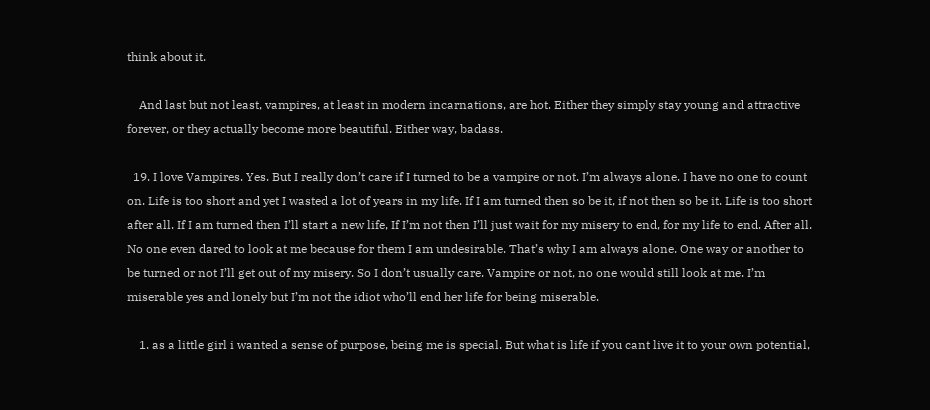think about it.

    And last but not least, vampires, at least in modern incarnations, are hot. Either they simply stay young and attractive forever, or they actually become more beautiful. Either way, badass.

  19. I love Vampires. Yes. But I really don’t care if I turned to be a vampire or not. I’m always alone. I have no one to count on. Life is too short and yet I wasted a lot of years in my life. If I am turned then so be it, if not then so be it. Life is too short after all. If I am turned then I’ll start a new life, If I’m not then I’ll just wait for my misery to end, for my life to end. After all. No one even dared to look at me because for them I am undesirable. That’s why I am always alone. One way or another to be turned or not I’ll get out of my misery. So I don’t usually care. Vampire or not, no one would still look at me. I’m miserable yes and lonely but I’m not the idiot who’ll end her life for being miserable.

    1. as a little girl i wanted a sense of purpose, being me is special. But what is life if you cant live it to your own potential,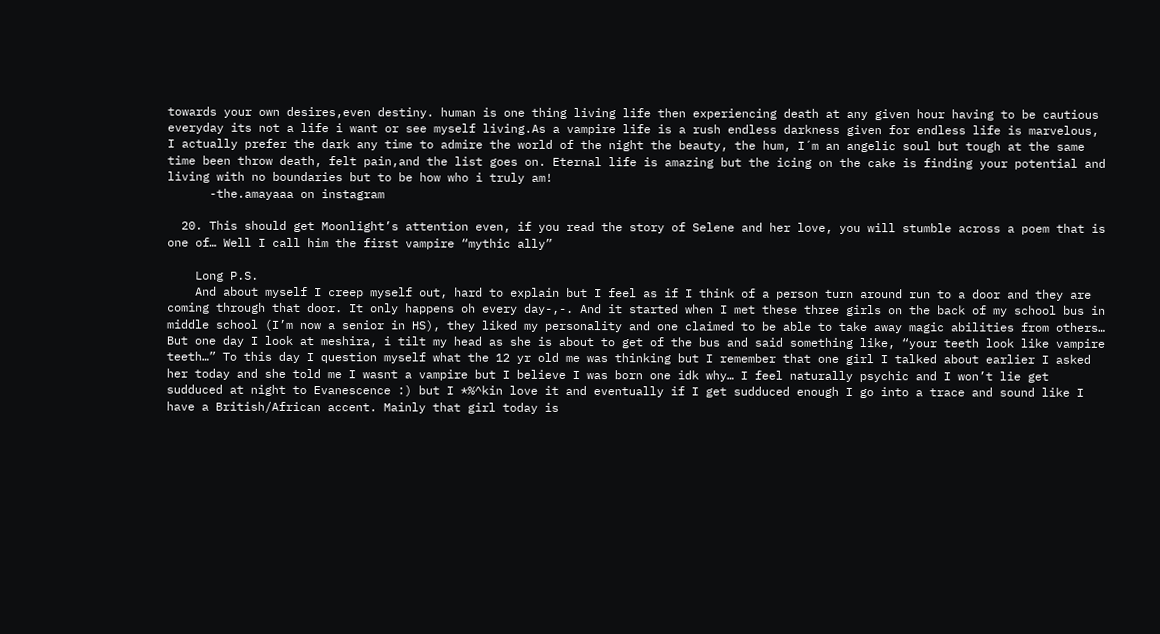towards your own desires,even destiny. human is one thing living life then experiencing death at any given hour having to be cautious everyday its not a life i want or see myself living.As a vampire life is a rush endless darkness given for endless life is marvelous, I actually prefer the dark any time to admire the world of the night the beauty, the hum, I´m an angelic soul but tough at the same time been throw death, felt pain,and the list goes on. Eternal life is amazing but the icing on the cake is finding your potential and living with no boundaries but to be how who i truly am!
      -the.amayaaa on instagram

  20. This should get Moonlight’s attention even, if you read the story of Selene and her love, you will stumble across a poem that is one of… Well I call him the first vampire “mythic ally”

    Long P.S.
    And about myself I creep myself out, hard to explain but I feel as if I think of a person turn around run to a door and they are coming through that door. It only happens oh every day-,-. And it started when I met these three girls on the back of my school bus in middle school (I’m now a senior in HS), they liked my personality and one claimed to be able to take away magic abilities from others… But one day I look at meshira, i tilt my head as she is about to get of the bus and said something like, “your teeth look like vampire teeth…” To this day I question myself what the 12 yr old me was thinking but I remember that one girl I talked about earlier I asked her today and she told me I wasnt a vampire but I believe I was born one idk why… I feel naturally psychic and I won’t lie get sudduced at night to Evanescence :) but I *%^kin love it and eventually if I get sudduced enough I go into a trace and sound like I have a British/African accent. Mainly that girl today is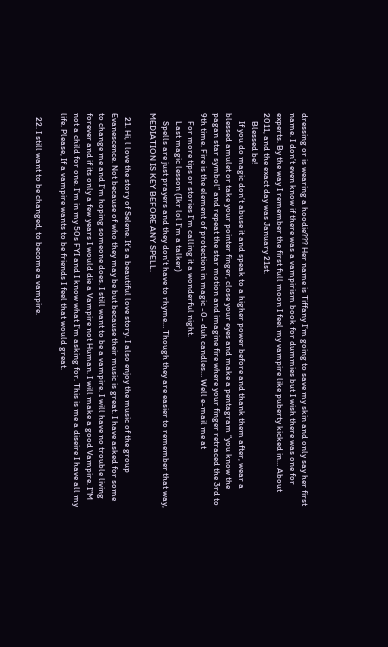dressing or is wearing a hoodie??? Her name is Tiffany I’m going to save my skin and only say her first name. I don’t even know if there was a vampirism book for dummies but I wish there was one for experts. By the way I remember the first full moon I feel my vampire like puberty kicked in… About 2011, and the exact day was January 21st.
    Blessed be!
    If you do magic don’t abuse it and speak to a higher power before and thank them after, wear a blessed amulet or take your pointer finger, close your eyes and make a pentagram “you know the pagan star symbol” and repeat the star motion and imagine fire where your finger retraced the 3rd to 9th time. Fire is the element of protection in magic -0- duh candles… Well e-mail me at
    For more tips or stories I’m calling it a wonderful night.
    Last magic lesson (Ikr lol I’m a talker)
    Spells are just prayers and they don’t have to rhyme… Though they are easier to remember that way, MEDIATION IS KEY BEFORE ANY SPELL.

  21. Hi, l love the story of Selene. It’s a beautiful love story. I also enjoy the music of the group Evanescence. Not because of who they may be but because their music is great. I have asked for some to change me and I’m hoping someone does. I still want to be a vampire. I will have no trouble living forever and if its only a few years I would die a Vampire not Human. I will make a good Vampire. I”M not a child for one. I’m in my 50s FYI and I know what I’m asking for. This is me a diseire I have all my life. Please, If a vampire wants to be friends I feel that would great.

  22. I still want to be changed, to become a vampire.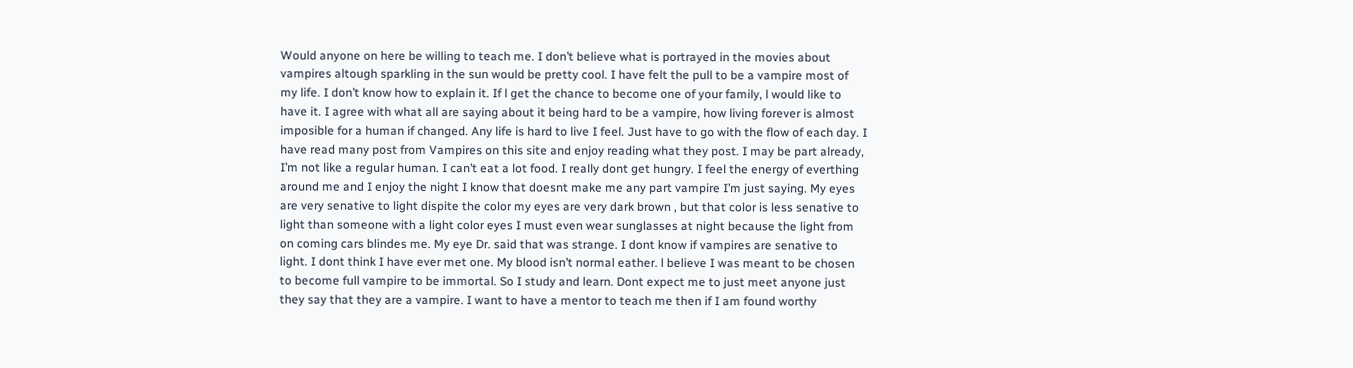Would anyone on here be willing to teach me. I don’t believe what is portrayed in the movies about vampires altough sparkling in the sun would be pretty cool. I have felt the pull to be a vampire most of my life. I don’t know how to explain it. If l get the chance to become one of your family, l would like to have it. I agree with what all are saying about it being hard to be a vampire, how living forever is almost imposible for a human if changed. Any life is hard to live I feel. Just have to go with the flow of each day. I have read many post from Vampires on this site and enjoy reading what they post. I may be part already, I’m not like a regular human. I can’t eat a lot food. I really dont get hungry. I feel the energy of everthing around me and I enjoy the night I know that doesnt make me any part vampire I’m just saying. My eyes are very senative to light dispite the color my eyes are very dark brown , but that color is less senative to light than someone with a light color eyes I must even wear sunglasses at night because the light from on coming cars blindes me. My eye Dr. said that was strange. I dont know if vampires are senative to light. I dont think I have ever met one. My blood isn’t normal eather. l believe I was meant to be chosen to become full vampire to be immortal. So I study and learn. Dont expect me to just meet anyone just they say that they are a vampire. I want to have a mentor to teach me then if I am found worthy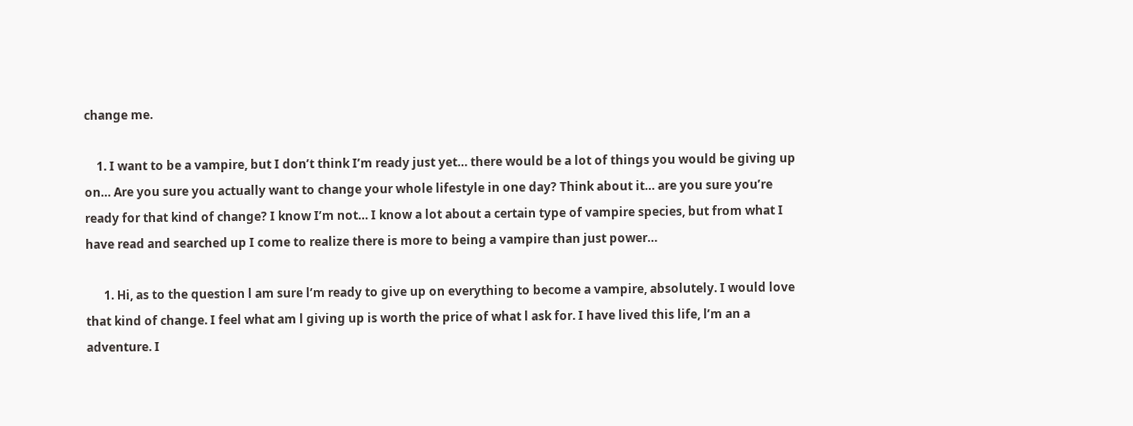change me.

    1. I want to be a vampire, but I don’t think I’m ready just yet… there would be a lot of things you would be giving up on… Are you sure you actually want to change your whole lifestyle in one day? Think about it… are you sure you’re ready for that kind of change? I know I’m not… I know a lot about a certain type of vampire species, but from what I have read and searched up I come to realize there is more to being a vampire than just power…

      1. Hi, as to the question l am sure l’m ready to give up on everything to become a vampire, absolutely. I would love that kind of change. I feel what am l giving up is worth the price of what l ask for. I have lived this life, l’m an a adventure. I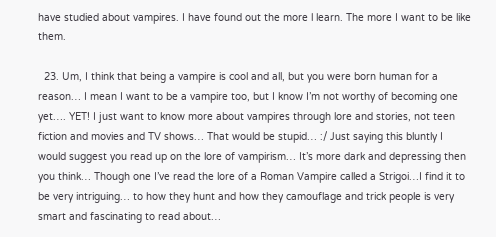have studied about vampires. I have found out the more l learn. The more I want to be like them.

  23. Um, I think that being a vampire is cool and all, but you were born human for a reason… I mean I want to be a vampire too, but I know I’m not worthy of becoming one yet…. YET! I just want to know more about vampires through lore and stories, not teen fiction and movies and TV shows… That would be stupid… :/ Just saying this bluntly I would suggest you read up on the lore of vampirism… It’s more dark and depressing then you think… Though one I’ve read the lore of a Roman Vampire called a Strigoi…I find it to be very intriguing… to how they hunt and how they camouflage and trick people is very smart and fascinating to read about…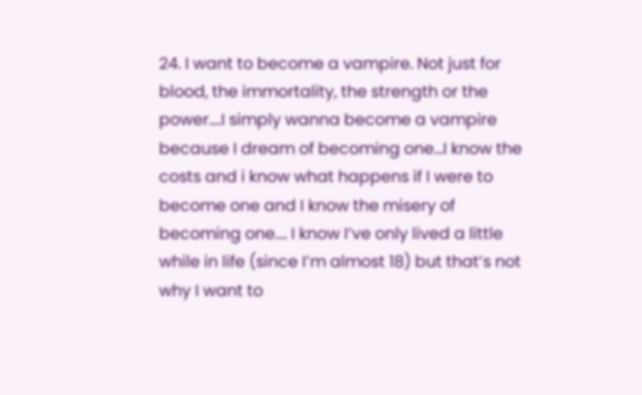24. I want to become a vampire. Not just for blood, the immortality, the strength or the power….I simply wanna become a vampire because I dream of becoming one…I know the costs and i know what happens if I were to become one and I know the misery of becoming one…. I know I’ve only lived a little while in life (since I’m almost 18) but that’s not why I want to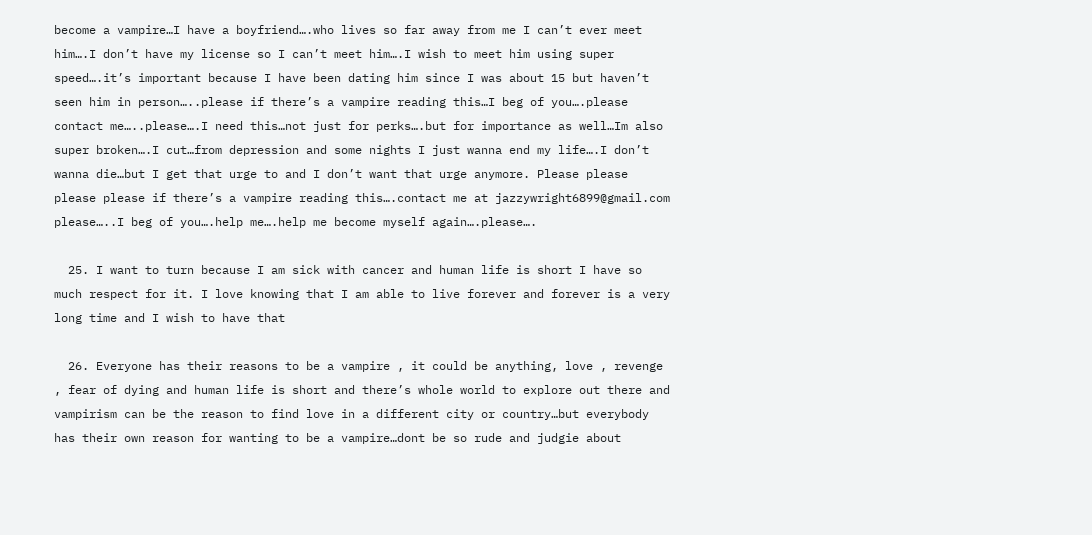become a vampire…I have a boyfriend….who lives so far away from me I can’t ever meet him….I don’t have my license so I can’t meet him….I wish to meet him using super speed….it’s important because I have been dating him since I was about 15 but haven’t seen him in person…..please if there’s a vampire reading this…I beg of you….please contact me…..please….I need this…not just for perks….but for importance as well…Im also super broken….I cut…from depression and some nights I just wanna end my life….I don’t wanna die…but I get that urge to and I don’t want that urge anymore. Please please please please if there’s a vampire reading this….contact me at jazzywright6899@gmail.com please…..I beg of you….help me….help me become myself again….please….

  25. I want to turn because I am sick with cancer and human life is short I have so much respect for it. I love knowing that I am able to live forever and forever is a very long time and I wish to have that

  26. Everyone has their reasons to be a vampire , it could be anything, love , revenge , fear of dying and human life is short and there’s whole world to explore out there and vampirism can be the reason to find love in a different city or country…but everybody has their own reason for wanting to be a vampire…dont be so rude and judgie about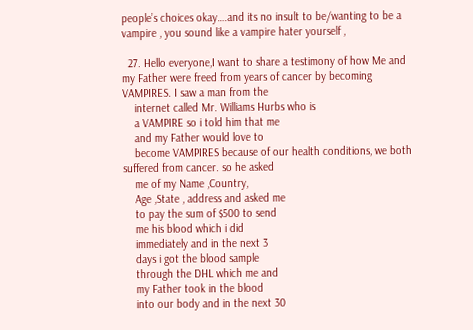people’s choices okay….and its no insult to be/wanting to be a vampire , you sound like a vampire hater yourself ,

  27. Hello everyone,I want to share a testimony of how Me and my Father were freed from years of cancer by becoming VAMPIRES. I saw a man from the
    internet called Mr. Williams Hurbs who is
    a VAMPIRE so i told him that me
    and my Father would love to
    become VAMPIRES because of our health conditions, we both suffered from cancer. so he asked
    me of my Name ,Country,
    Age ,State , address and asked me
    to pay the sum of $500 to send
    me his blood which i did
    immediately and in the next 3
    days i got the blood sample
    through the DHL which me and
    my Father took in the blood
    into our body and in the next 30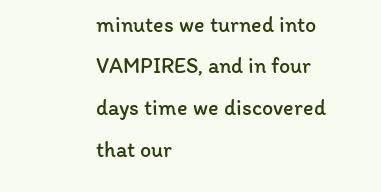minutes we turned into VAMPIRES, and in four days time we discovered that our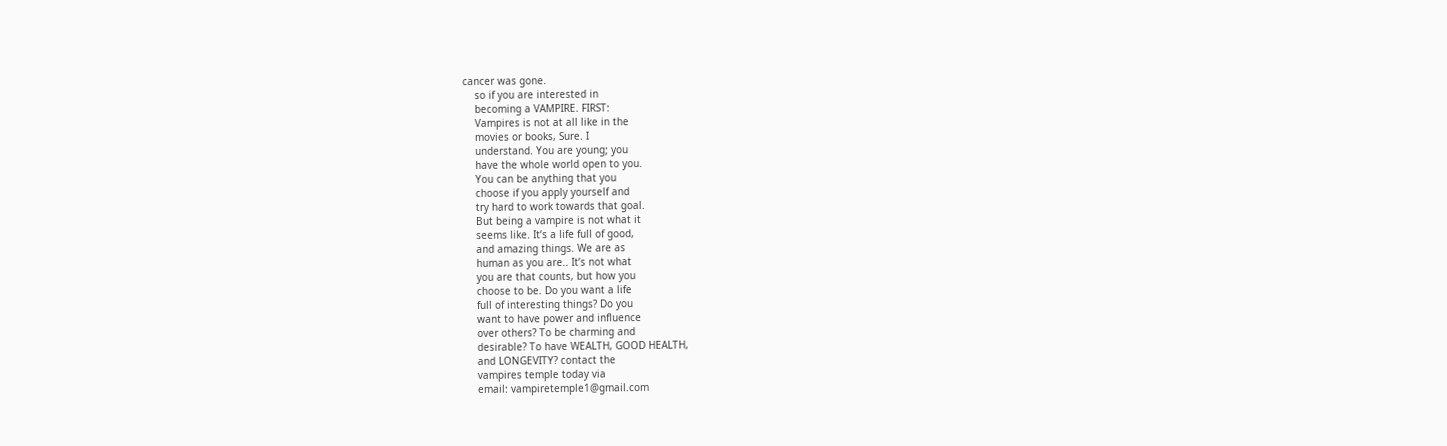cancer was gone.
    so if you are interested in
    becoming a VAMPIRE. FIRST:
    Vampires is not at all like in the
    movies or books, Sure. I
    understand. You are young; you
    have the whole world open to you.
    You can be anything that you
    choose if you apply yourself and
    try hard to work towards that goal.
    But being a vampire is not what it
    seems like. It’s a life full of good,
    and amazing things. We are as
    human as you are.. It’s not what
    you are that counts, but how you
    choose to be. Do you want a life
    full of interesting things? Do you
    want to have power and influence
    over others? To be charming and
    desirable? To have WEALTH, GOOD HEALTH,
    and LONGEVITY? contact the
    vampires temple today via
    email: vampiretemple1@gmail.com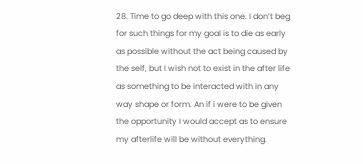28. Time to go deep with this one. I don’t beg for such things for my goal is to die as early as possible without the act being caused by the self, but I wish not to exist in the after life as something to be interacted with in any way shape or form. An if i were to be given the opportunity I would accept as to ensure my afterlife will be without everything.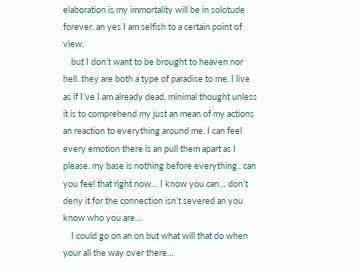elaboration is my immortality will be in solotude forever. an yes I am selfish to a certain point of view.
    but I don’t want to be brought to heaven nor hell. they are both a type of paradise to me. I live as if I’ve I am already dead. minimal thought unless it is to comprehend my just an mean of my actions an reaction to everything around me. I can feel every emotion there is an pull them apart as I please. my base is nothing before everything.. can you feel that right now… I know you can… don’t deny it for the connection isn’t severed an you know who you are…
    I could go on an on but what will that do when your all the way over there…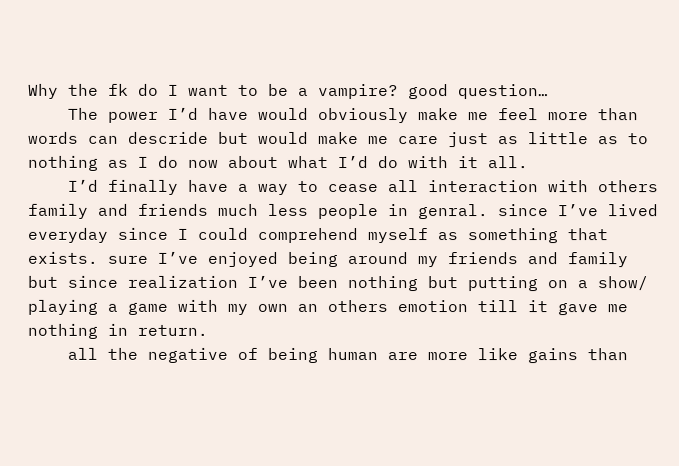Why the fk do I want to be a vampire? good question…
    The power I’d have would obviously make me feel more than words can descride but would make me care just as little as to nothing as I do now about what I’d do with it all.
    I’d finally have a way to cease all interaction with others family and friends much less people in genral. since I’ve lived everyday since I could comprehend myself as something that exists. sure I’ve enjoyed being around my friends and family but since realization I’ve been nothing but putting on a show/ playing a game with my own an others emotion till it gave me nothing in return.
    all the negative of being human are more like gains than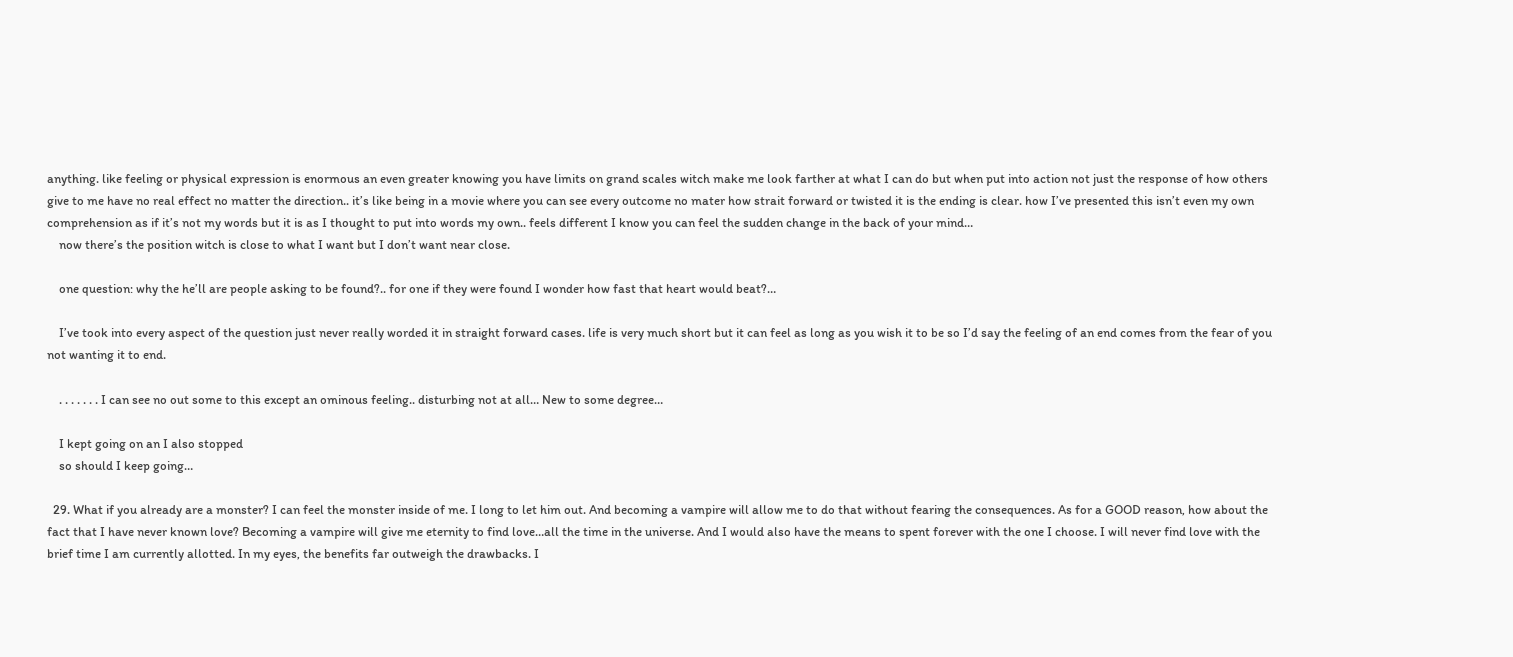anything. like feeling or physical expression is enormous an even greater knowing you have limits on grand scales witch make me look farther at what I can do but when put into action not just the response of how others give to me have no real effect no matter the direction.. it’s like being in a movie where you can see every outcome no mater how strait forward or twisted it is the ending is clear. how I’ve presented this isn’t even my own comprehension as if it’s not my words but it is as I thought to put into words my own.. feels different I know you can feel the sudden change in the back of your mind…
    now there’s the position witch is close to what I want but I don’t want near close.

    one question: why the he’ll are people asking to be found?.. for one if they were found I wonder how fast that heart would beat?…

    I’ve took into every aspect of the question just never really worded it in straight forward cases. life is very much short but it can feel as long as you wish it to be so I’d say the feeling of an end comes from the fear of you not wanting it to end.

    . . . . . . . I can see no out some to this except an ominous feeling.. disturbing not at all… New to some degree…

    I kept going on an I also stopped
    so should I keep going…

  29. What if you already are a monster? I can feel the monster inside of me. I long to let him out. And becoming a vampire will allow me to do that without fearing the consequences. As for a GOOD reason, how about the fact that I have never known love? Becoming a vampire will give me eternity to find love…all the time in the universe. And I would also have the means to spent forever with the one I choose. I will never find love with the brief time I am currently allotted. In my eyes, the benefits far outweigh the drawbacks. I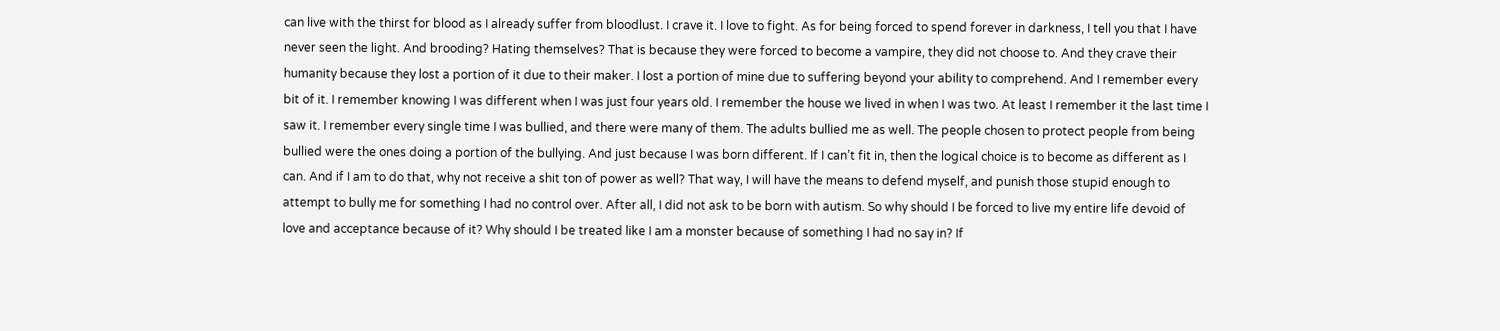can live with the thirst for blood as I already suffer from bloodlust. I crave it. I love to fight. As for being forced to spend forever in darkness, I tell you that I have never seen the light. And brooding? Hating themselves? That is because they were forced to become a vampire, they did not choose to. And they crave their humanity because they lost a portion of it due to their maker. I lost a portion of mine due to suffering beyond your ability to comprehend. And I remember every bit of it. I remember knowing I was different when I was just four years old. I remember the house we lived in when I was two. At least I remember it the last time I saw it. I remember every single time I was bullied, and there were many of them. The adults bullied me as well. The people chosen to protect people from being bullied were the ones doing a portion of the bullying. And just because I was born different. If I can’t fit in, then the logical choice is to become as different as I can. And if I am to do that, why not receive a shit ton of power as well? That way, I will have the means to defend myself, and punish those stupid enough to attempt to bully me for something I had no control over. After all, I did not ask to be born with autism. So why should I be forced to live my entire life devoid of love and acceptance because of it? Why should I be treated like I am a monster because of something I had no say in? If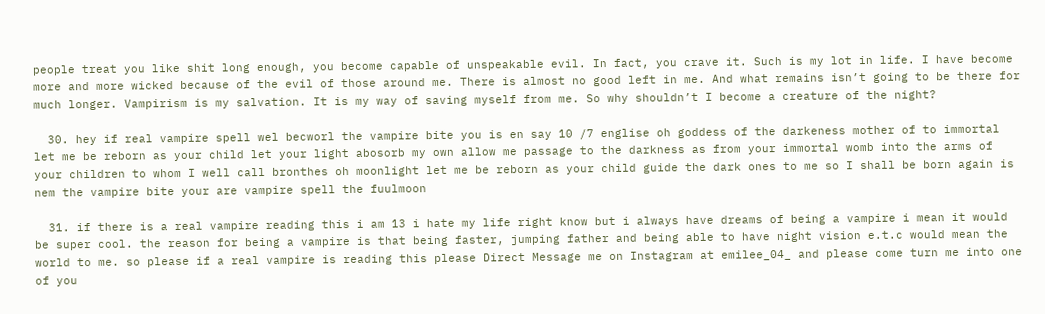people treat you like shit long enough, you become capable of unspeakable evil. In fact, you crave it. Such is my lot in life. I have become more and more wicked because of the evil of those around me. There is almost no good left in me. And what remains isn’t going to be there for much longer. Vampirism is my salvation. It is my way of saving myself from me. So why shouldn’t I become a creature of the night?

  30. hey if real vampire spell wel becworl the vampire bite you is en say 10 /7 englise oh goddess of the darkeness mother of to immortal let me be reborn as your child let your light abosorb my own allow me passage to the darkness as from your immortal womb into the arms of your children to whom I well call bronthes oh moonlight let me be reborn as your child guide the dark ones to me so I shall be born again is nem the vampire bite your are vampire spell the fuulmoon

  31. if there is a real vampire reading this i am 13 i hate my life right know but i always have dreams of being a vampire i mean it would be super cool. the reason for being a vampire is that being faster, jumping father and being able to have night vision e.t.c would mean the world to me. so please if a real vampire is reading this please Direct Message me on Instagram at emilee_04_ and please come turn me into one of you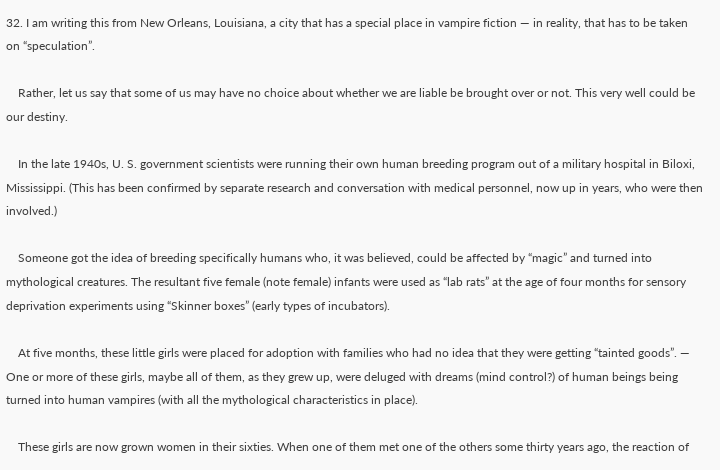32. I am writing this from New Orleans, Louisiana, a city that has a special place in vampire fiction — in reality, that has to be taken on “speculation”.

    Rather, let us say that some of us may have no choice about whether we are liable be brought over or not. This very well could be our destiny.

    In the late 1940s, U. S. government scientists were running their own human breeding program out of a military hospital in Biloxi, Mississippi. (This has been confirmed by separate research and conversation with medical personnel, now up in years, who were then involved.)

    Someone got the idea of breeding specifically humans who, it was believed, could be affected by “magic” and turned into mythological creatures. The resultant five female (note female) infants were used as “lab rats” at the age of four months for sensory deprivation experiments using “Skinner boxes” (early types of incubators).

    At five months, these little girls were placed for adoption with families who had no idea that they were getting “tainted goods”. — One or more of these girls, maybe all of them, as they grew up, were deluged with dreams (mind control?) of human beings being turned into human vampires (with all the mythological characteristics in place).

    These girls are now grown women in their sixties. When one of them met one of the others some thirty years ago, the reaction of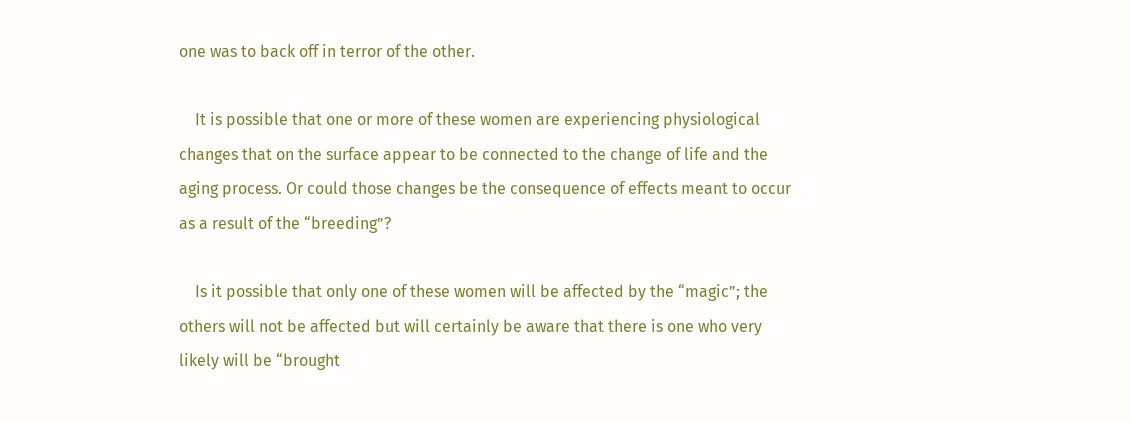one was to back off in terror of the other.

    It is possible that one or more of these women are experiencing physiological changes that on the surface appear to be connected to the change of life and the aging process. Or could those changes be the consequence of effects meant to occur as a result of the “breeding”?

    Is it possible that only one of these women will be affected by the “magic”; the others will not be affected but will certainly be aware that there is one who very likely will be “brought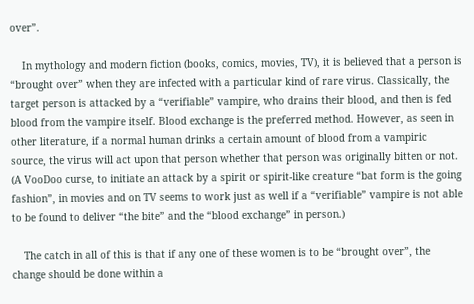over”.

    In mythology and modern fiction (books, comics, movies, TV), it is believed that a person is “brought over” when they are infected with a particular kind of rare virus. Classically, the target person is attacked by a “verifiable” vampire, who drains their blood, and then is fed blood from the vampire itself. Blood exchange is the preferred method. However, as seen in other literature, if a normal human drinks a certain amount of blood from a vampiric source, the virus will act upon that person whether that person was originally bitten or not. (A VooDoo curse, to initiate an attack by a spirit or spirit-like creature “bat form is the going fashion”, in movies and on TV seems to work just as well if a “verifiable” vampire is not able to be found to deliver “the bite” and the “blood exchange” in person.)

    The catch in all of this is that if any one of these women is to be “brought over”, the change should be done within a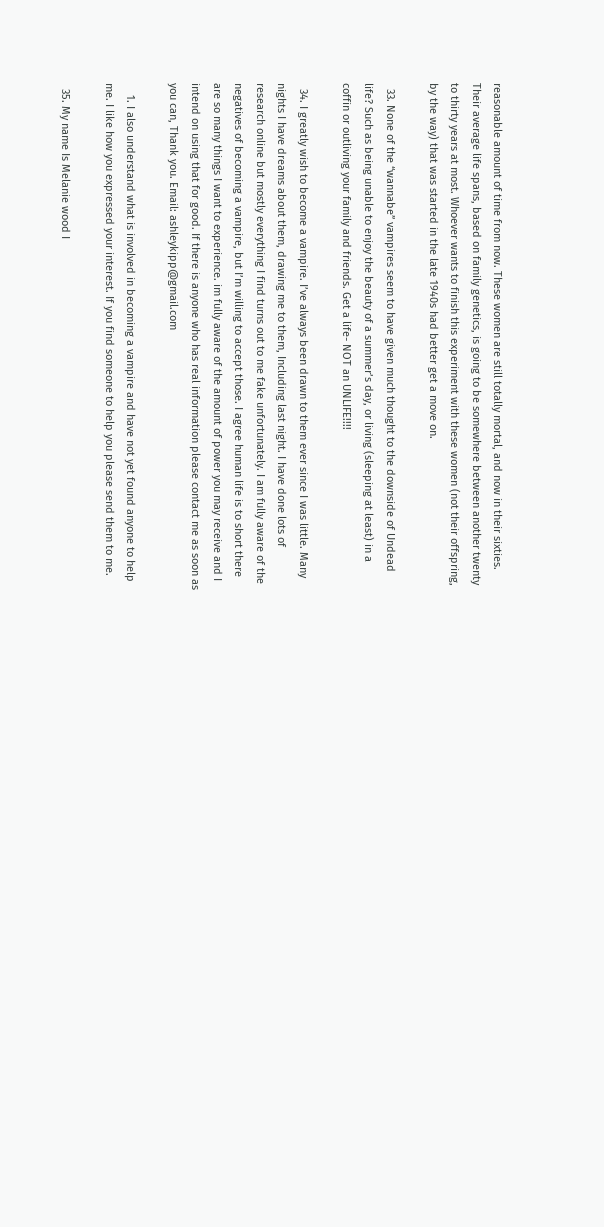reasonable amount of time from now. These women are still totally mortal, and now in their sixties. Their average life spans, based on family genetics, is going to be somewhere between another twenty to thirty years at most. Whoever wants to finish this experiment with these women (not their offspring, by the way) that was started in the late 1940s had better get a move on.

  33. None of the “wannabe” vampires seem to have given much thought to the downside of Undead life? Such as being unable to enjoy the beauty of a summer’s day, or living (sleeping at least) in a coffin or outliving your family and friends. Get a life- NOT an UNLIFE!!!!

  34. I greatly wish to become a vampire. I’ve always been drawn to them ever since I was little. Many nights I have dreams about them, drawing me to them, Including last night. I have done lots of research online but mostly everything I find turns out to me fake unfortunately. I am fully aware of the negatives of becoming a vampire, but I’m willing to accept those. I agree human life is to short there are so many things I want to experience. im fully aware of the amount of power you may receive and I intend on using that for good. If there is anyone who has real information please contact me as soon as you can, Thank you. Email: ashleykipp@gmail.com

    1. I also understand what is involved in becoming a vampire and have not yet found anyone to help me. I like how you expressed your interest. If you find someone to help you please send them to me.

  35. My name Is Melanie wood I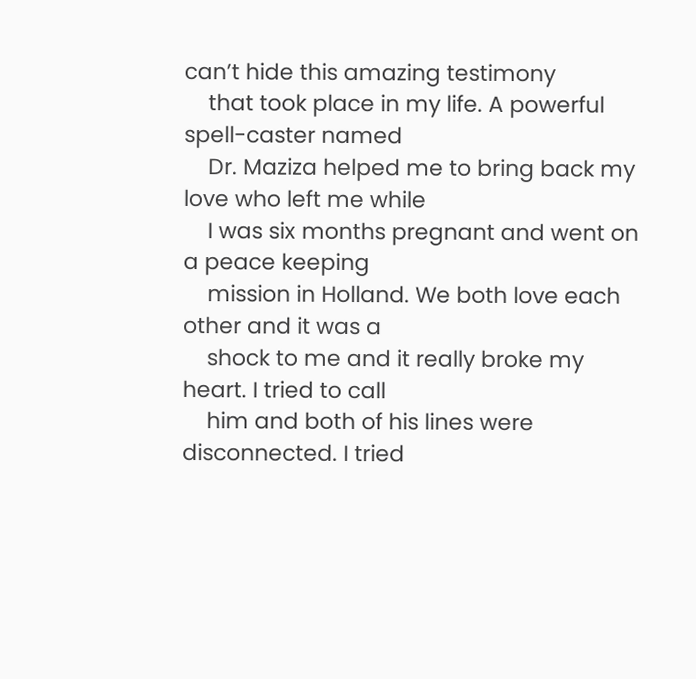can’t hide this amazing testimony
    that took place in my life. A powerful spell-caster named
    Dr. Maziza helped me to bring back my love who left me while
    I was six months pregnant and went on a peace keeping
    mission in Holland. We both love each other and it was a
    shock to me and it really broke my heart. I tried to call
    him and both of his lines were disconnected. I tried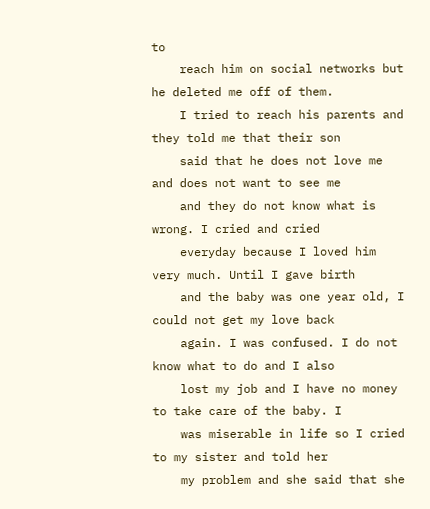to
    reach him on social networks but he deleted me off of them.
    I tried to reach his parents and they told me that their son
    said that he does not love me and does not want to see me
    and they do not know what is wrong. I cried and cried
    everyday because I loved him very much. Until I gave birth
    and the baby was one year old, I could not get my love back
    again. I was confused. I do not know what to do and I also
    lost my job and I have no money to take care of the baby. I
    was miserable in life so I cried to my sister and told her
    my problem and she said that she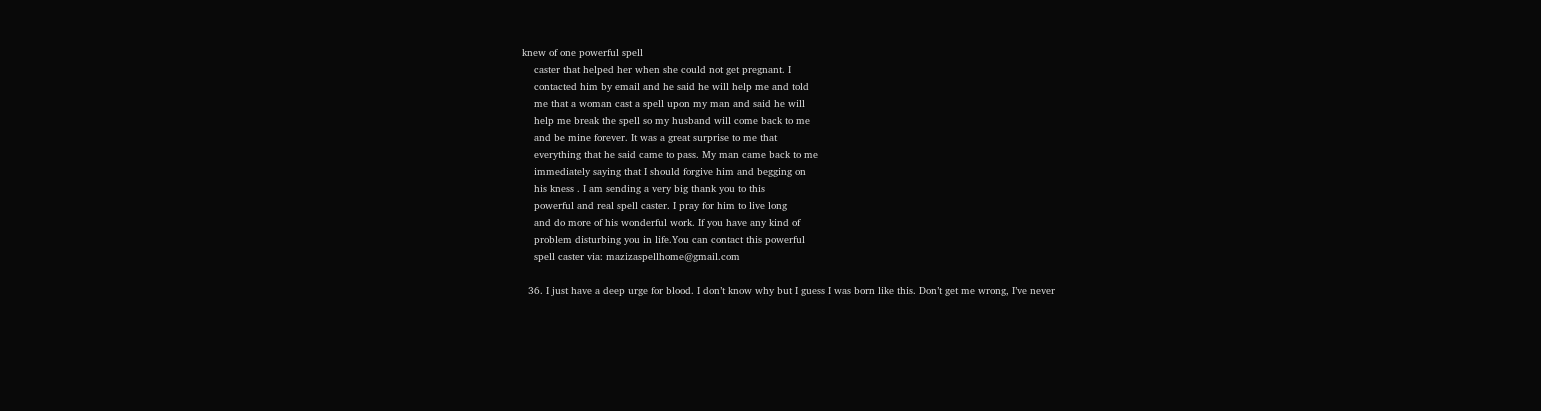knew of one powerful spell
    caster that helped her when she could not get pregnant. I
    contacted him by email and he said he will help me and told
    me that a woman cast a spell upon my man and said he will
    help me break the spell so my husband will come back to me
    and be mine forever. It was a great surprise to me that
    everything that he said came to pass. My man came back to me
    immediately saying that I should forgive him and begging on
    his kness . I am sending a very big thank you to this
    powerful and real spell caster. I pray for him to live long
    and do more of his wonderful work. If you have any kind of
    problem disturbing you in life.You can contact this powerful
    spell caster via: mazizaspellhome@gmail.com

  36. I just have a deep urge for blood. I don’t know why but I guess I was born like this. Don’t get me wrong, I’ve never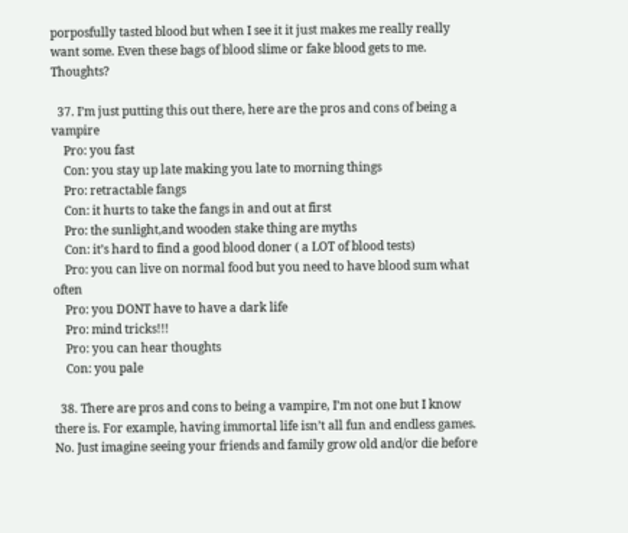porposfully tasted blood but when I see it it just makes me really really want some. Even these bags of blood slime or fake blood gets to me. Thoughts?

  37. I’m just putting this out there, here are the pros and cons of being a vampire
    Pro: you fast
    Con: you stay up late making you late to morning things
    Pro: retractable fangs
    Con: it hurts to take the fangs in and out at first
    Pro: the sunlight,and wooden stake thing are myths
    Con: it’s hard to find a good blood doner ( a LOT of blood tests)
    Pro: you can live on normal food but you need to have blood sum what often
    Pro: you DONT have to have a dark life
    Pro: mind tricks!!!
    Pro: you can hear thoughts
    Con: you pale

  38. There are pros and cons to being a vampire, I’m not one but I know there is. For example, having immortal life isn’t all fun and endless games. No. Just imagine seeing your friends and family grow old and/or die before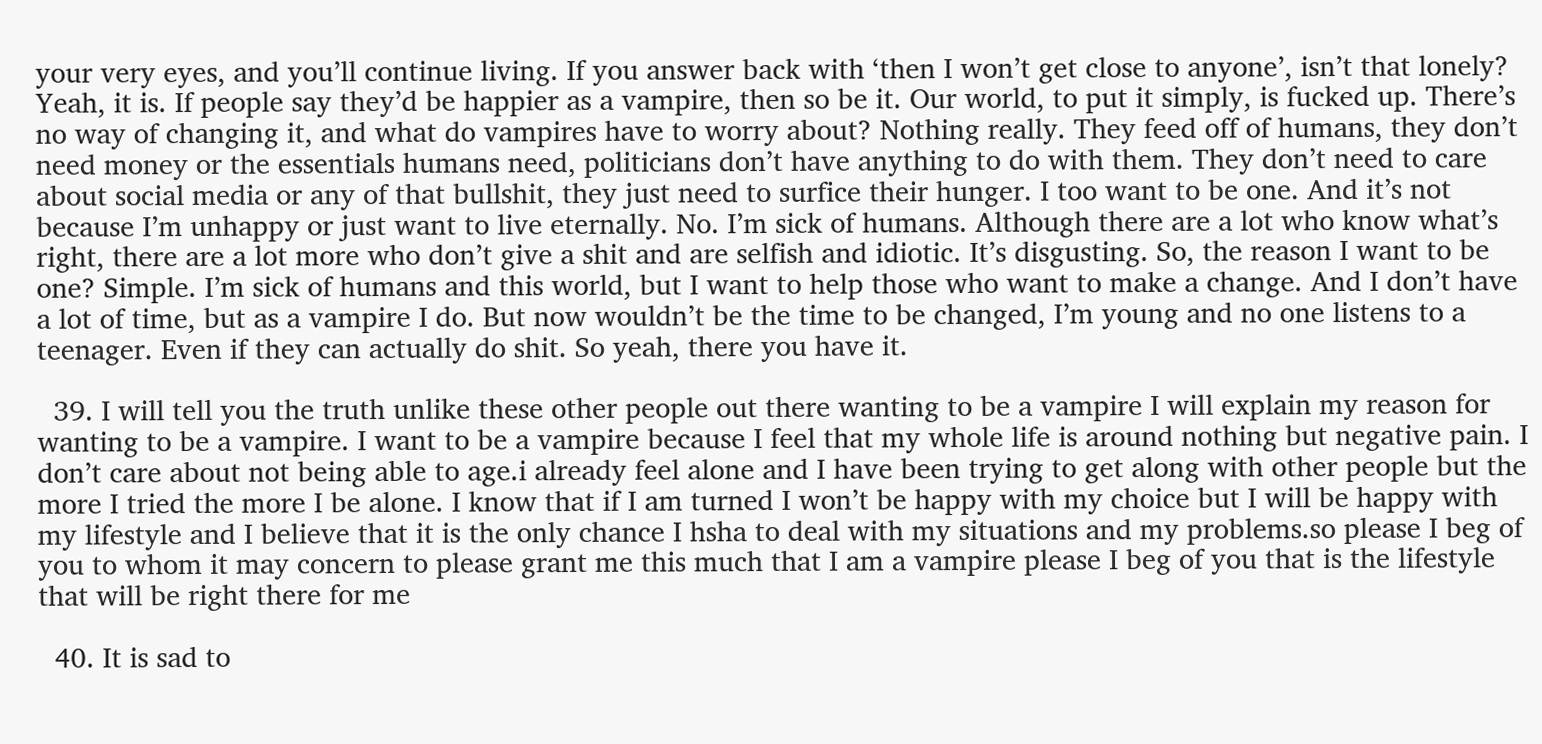your very eyes, and you’ll continue living. If you answer back with ‘then I won’t get close to anyone’, isn’t that lonely? Yeah, it is. If people say they’d be happier as a vampire, then so be it. Our world, to put it simply, is fucked up. There’s no way of changing it, and what do vampires have to worry about? Nothing really. They feed off of humans, they don’t need money or the essentials humans need, politicians don’t have anything to do with them. They don’t need to care about social media or any of that bullshit, they just need to surfice their hunger. I too want to be one. And it’s not because I’m unhappy or just want to live eternally. No. I’m sick of humans. Although there are a lot who know what’s right, there are a lot more who don’t give a shit and are selfish and idiotic. It’s disgusting. So, the reason I want to be one? Simple. I’m sick of humans and this world, but I want to help those who want to make a change. And I don’t have a lot of time, but as a vampire I do. But now wouldn’t be the time to be changed, I’m young and no one listens to a teenager. Even if they can actually do shit. So yeah, there you have it.

  39. I will tell you the truth unlike these other people out there wanting to be a vampire I will explain my reason for wanting to be a vampire. I want to be a vampire because I feel that my whole life is around nothing but negative pain. I don’t care about not being able to age.i already feel alone and I have been trying to get along with other people but the more I tried the more I be alone. I know that if I am turned I won’t be happy with my choice but I will be happy with my lifestyle and I believe that it is the only chance I hsha to deal with my situations and my problems.so please I beg of you to whom it may concern to please grant me this much that I am a vampire please I beg of you that is the lifestyle that will be right there for me

  40. It is sad to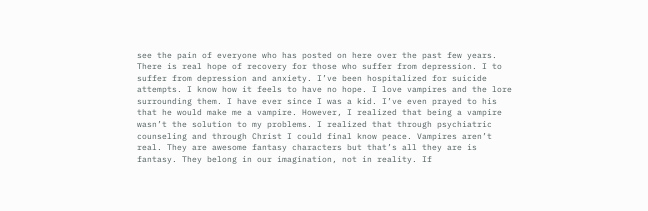see the pain of everyone who has posted on here over the past few years. There is real hope of recovery for those who suffer from depression. I to suffer from depression and anxiety. I’ve been hospitalized for suicide attempts. I know how it feels to have no hope. I love vampires and the lore surrounding them. I have ever since I was a kid. I’ve even prayed to his that he would make me a vampire. However, I realized that being a vampire wasn’t the solution to my problems. I realized that through psychiatric counseling and through Christ I could final know peace. Vampires aren’t real. They are awesome fantasy characters but that’s all they are is fantasy. They belong in our imagination, not in reality. If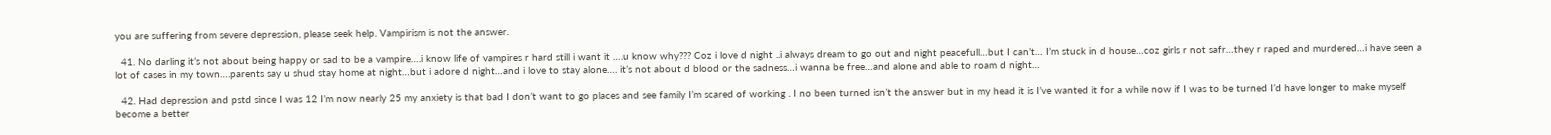you are suffering from severe depression, please seek help. Vampirism is not the answer.

  41. No darling it’s not about being happy or sad to be a vampire….i know life of vampires r hard still i want it ….u know why??? Coz i love d night ..i always dream to go out and night peacefull…but I can’t… I’m stuck in d house…coz girls r not safr…they r raped and murdered…i have seen a lot of cases in my town….parents say u shud stay home at night…but i adore d night…and i love to stay alone…. it’s not about d blood or the sadness…i wanna be free…and alone and able to roam d night…

  42. Had depression and pstd since I was 12 I’m now nearly 25 my anxiety is that bad I don’t want to go places and see family I’m scared of working . I no been turned isn’t the answer but in my head it is I’ve wanted it for a while now if I was to be turned I’d have longer to make myself become a better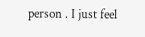person . I just feel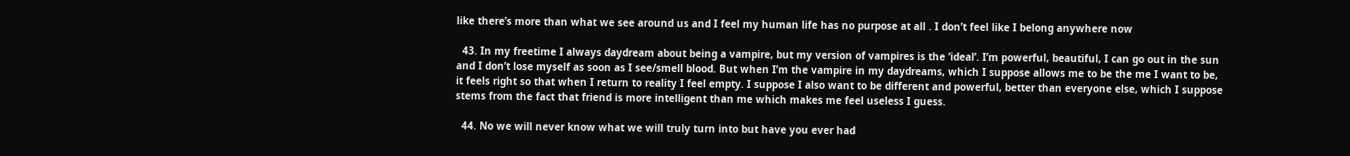like there’s more than what we see around us and I feel my human life has no purpose at all . I don’t feel like I belong anywhere now

  43. In my freetime I always daydream about being a vampire, but my version of vampires is the ‘ideal’. I’m powerful, beautiful, I can go out in the sun and I don’t lose myself as soon as I see/smell blood. But when I’m the vampire in my daydreams, which I suppose allows me to be the me I want to be, it feels right so that when I return to reality I feel empty. I suppose I also want to be different and powerful, better than everyone else, which I suppose stems from the fact that friend is more intelligent than me which makes me feel useless I guess.

  44. No we will never know what we will truly turn into but have you ever had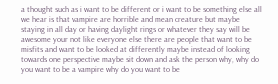a thought such as i want to be different or i want to be something else all we hear is that vampire are horrible and mean creature but maybe staying in all day or having daylight rings or whatever they say will be awesome your not like everyone else there are people that want to be misfits and want to be looked at differently maybe instead of looking towards one perspective maybe sit down and ask the person why, why do you want to be a vampire why do you want to be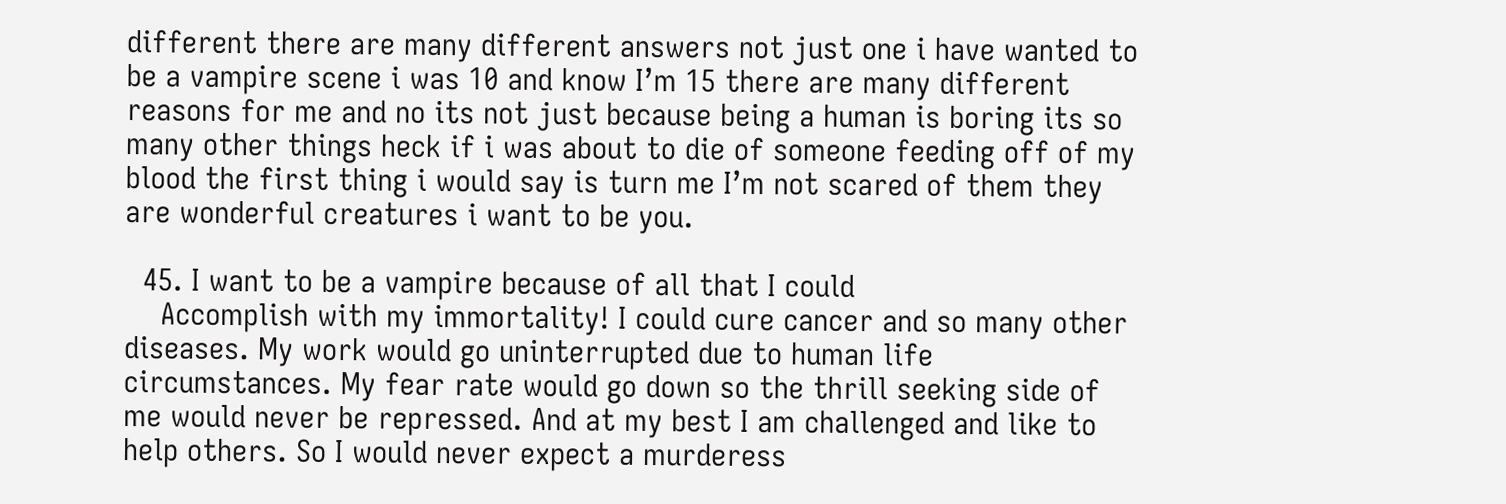different there are many different answers not just one i have wanted to be a vampire scene i was 10 and know I’m 15 there are many different reasons for me and no its not just because being a human is boring its so many other things heck if i was about to die of someone feeding off of my blood the first thing i would say is turn me I’m not scared of them they are wonderful creatures i want to be you.

  45. I want to be a vampire because of all that I could
    Accomplish with my immortality! I could cure cancer and so many other diseases. My work would go uninterrupted due to human life circumstances. My fear rate would go down so the thrill seeking side of me would never be repressed. And at my best I am challenged and like to help others. So I would never expect a murderess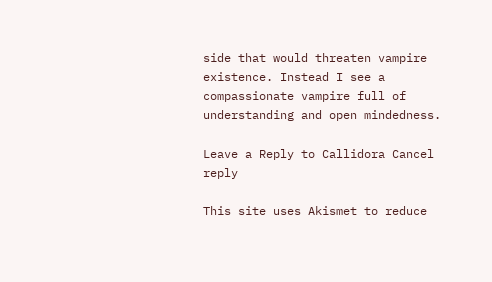side that would threaten vampire existence. Instead I see a compassionate vampire full of understanding and open mindedness.

Leave a Reply to Callidora Cancel reply

This site uses Akismet to reduce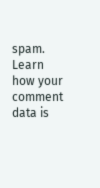spam. Learn how your comment data is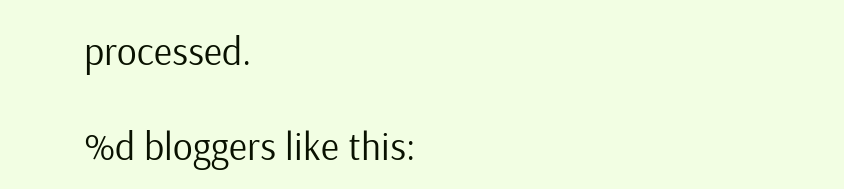processed.

%d bloggers like this: